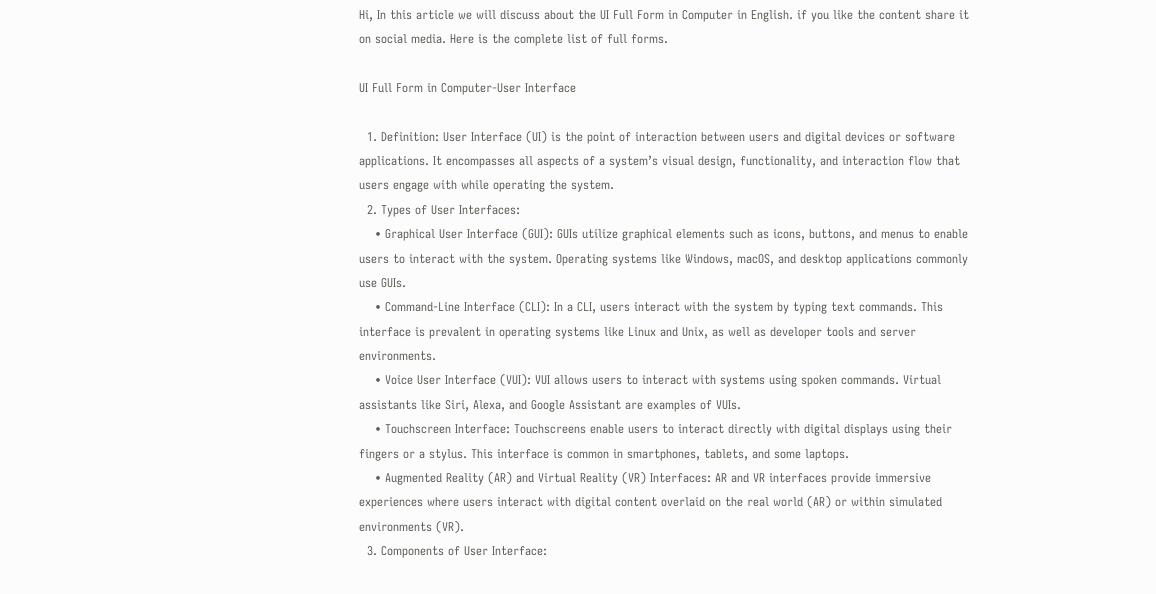Hi, In this article we will discuss about the UI Full Form in Computer in English. if you like the content share it on social media. Here is the complete list of full forms.

UI Full Form in Computer-User Interface

  1. Definition: User Interface (UI) is the point of interaction between users and digital devices or software applications. It encompasses all aspects of a system’s visual design, functionality, and interaction flow that users engage with while operating the system.
  2. Types of User Interfaces:
    • Graphical User Interface (GUI): GUIs utilize graphical elements such as icons, buttons, and menus to enable users to interact with the system. Operating systems like Windows, macOS, and desktop applications commonly use GUIs.
    • Command-Line Interface (CLI): In a CLI, users interact with the system by typing text commands. This interface is prevalent in operating systems like Linux and Unix, as well as developer tools and server environments.
    • Voice User Interface (VUI): VUI allows users to interact with systems using spoken commands. Virtual assistants like Siri, Alexa, and Google Assistant are examples of VUIs.
    • Touchscreen Interface: Touchscreens enable users to interact directly with digital displays using their fingers or a stylus. This interface is common in smartphones, tablets, and some laptops.
    • Augmented Reality (AR) and Virtual Reality (VR) Interfaces: AR and VR interfaces provide immersive experiences where users interact with digital content overlaid on the real world (AR) or within simulated environments (VR).
  3. Components of User Interface: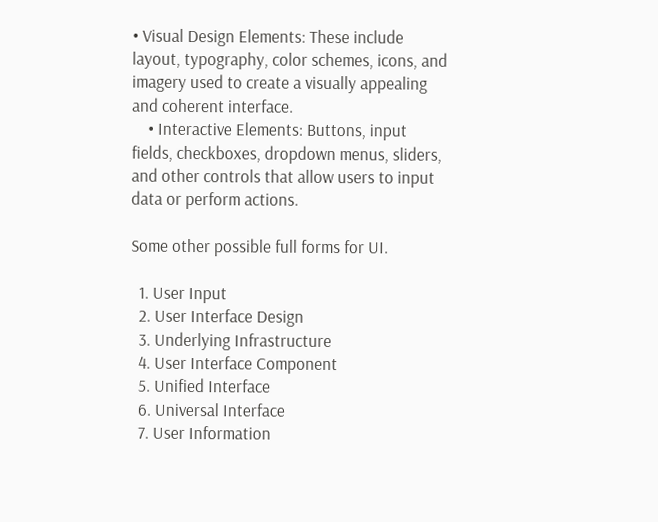• Visual Design Elements: These include layout, typography, color schemes, icons, and imagery used to create a visually appealing and coherent interface.
    • Interactive Elements: Buttons, input fields, checkboxes, dropdown menus, sliders, and other controls that allow users to input data or perform actions.

Some other possible full forms for UI.

  1. User Input
  2. User Interface Design
  3. Underlying Infrastructure
  4. User Interface Component
  5. Unified Interface
  6. Universal Interface
  7. User Information